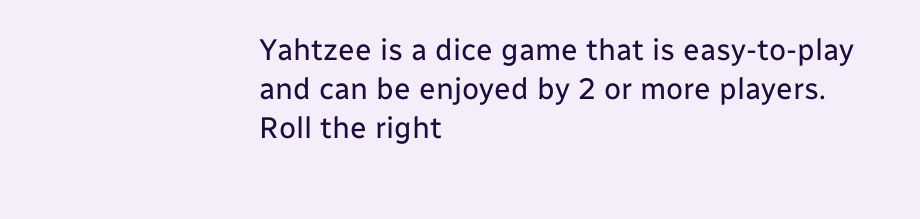Yahtzee is a dice game that is easy-to-play and can be enjoyed by 2 or more players.  Roll the right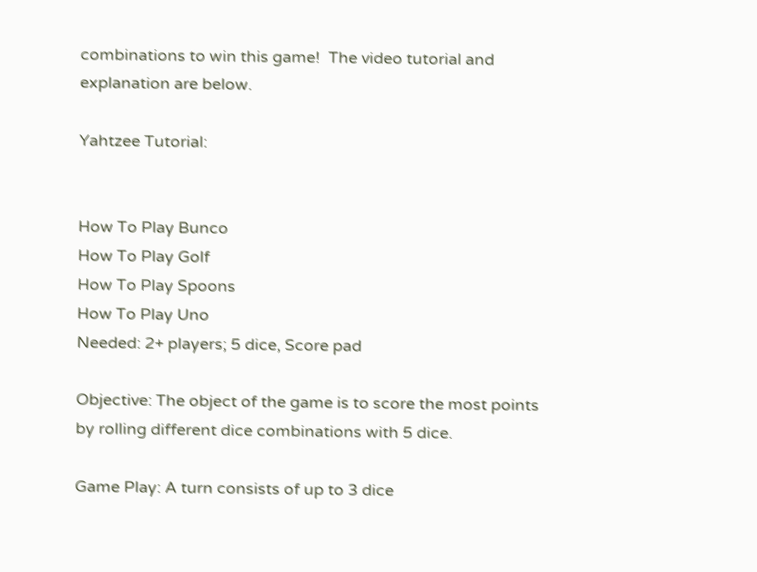combinations to win this game!  The video tutorial and explanation are below.

Yahtzee Tutorial:


How To Play Bunco
How To Play Golf
How To Play Spoons
How To Play Uno
Needed: 2+ players; 5 dice, Score pad

Objective: The object of the game is to score the most points by rolling different dice combinations with 5 dice.

Game Play: A turn consists of up to 3 dice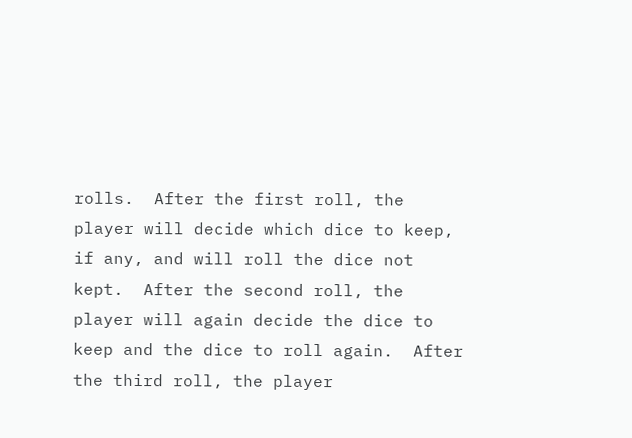rolls.  After the first roll, the player will decide which dice to keep, if any, and will roll the dice not kept.  After the second roll, the player will again decide the dice to keep and the dice to roll again.  After the third roll, the player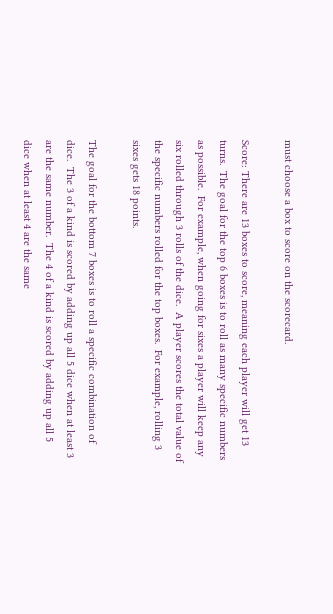must choose a box to score on the scorecard.

Score: There are 13 boxes to score, meaning each player will get 13 turns.  The goal for the top 6 boxes is to roll as many specific numbers as possible.  For example, when going for sixes a player will keep any six rolled through 3 rolls of the dice.  A player scores the total value of the specific numbers rolled for the top boxes.  For example, rolling 3 sixes gets 18 points.

The goal for the bottom 7 boxes is to roll a specific combination of dice.  The 3 of a kind is scored by adding up all 5 dice when at least 3 are the same number.  The 4 of a kind is scored by adding up all 5 dice when at least 4 are the same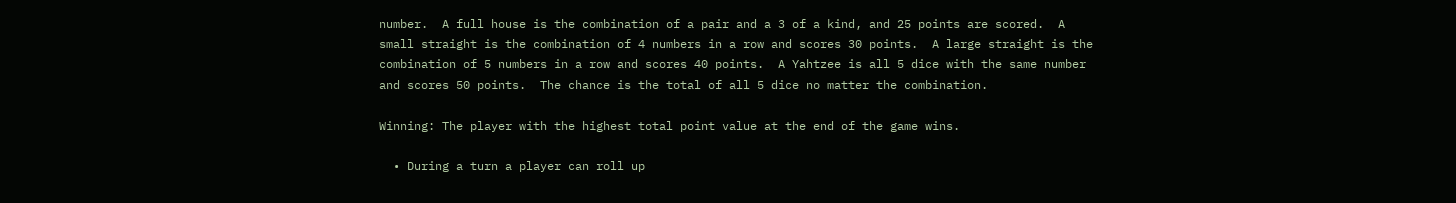number.  A full house is the combination of a pair and a 3 of a kind, and 25 points are scored.  A small straight is the combination of 4 numbers in a row and scores 30 points.  A large straight is the combination of 5 numbers in a row and scores 40 points.  A Yahtzee is all 5 dice with the same number and scores 50 points.  The chance is the total of all 5 dice no matter the combination.

Winning: The player with the highest total point value at the end of the game wins.

  • During a turn a player can roll up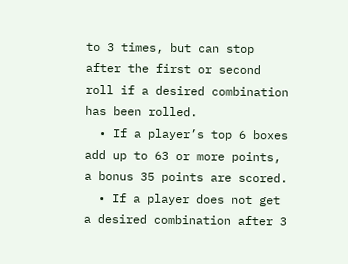to 3 times, but can stop after the first or second roll if a desired combination has been rolled.
  • If a player’s top 6 boxes add up to 63 or more points, a bonus 35 points are scored.
  • If a player does not get a desired combination after 3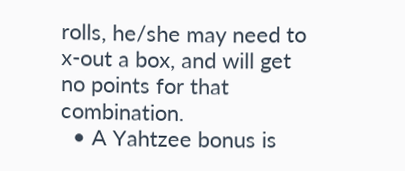rolls, he/she may need to x-out a box, and will get no points for that combination.
  • A Yahtzee bonus is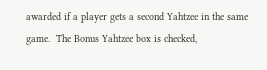awarded if a player gets a second Yahtzee in the same game.  The Bonus Yahtzee box is checked,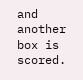and another box is scored.